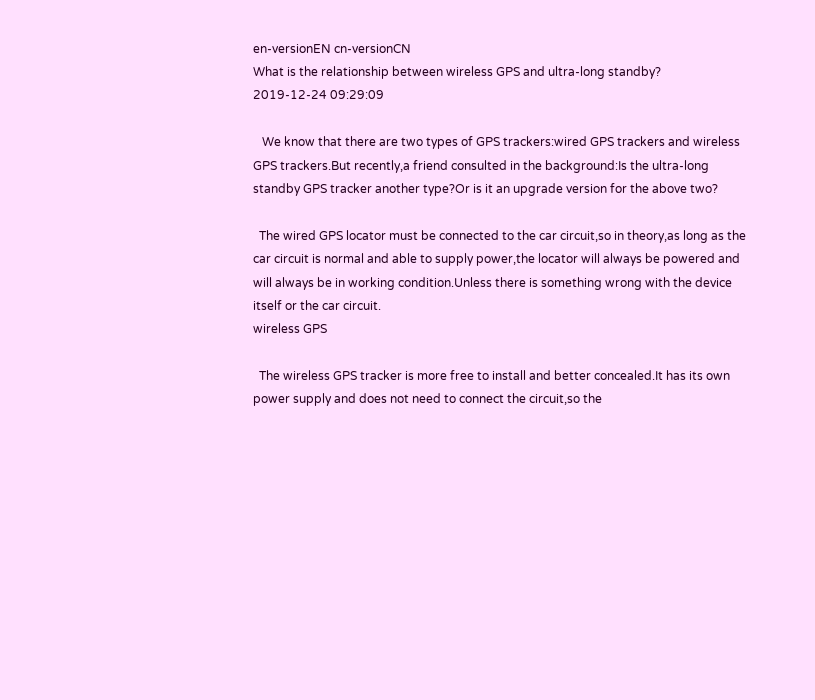en-versionEN cn-versionCN
What is the relationship between wireless GPS and ultra-long standby?
2019-12-24 09:29:09

   We know that there are two types of GPS trackers:wired GPS trackers and wireless GPS trackers.But recently,a friend consulted in the background:Is the ultra-long standby GPS tracker another type?Or is it an upgrade version for the above two?

  The wired GPS locator must be connected to the car circuit,so in theory,as long as the car circuit is normal and able to supply power,the locator will always be powered and will always be in working condition.Unless there is something wrong with the device itself or the car circuit.
wireless GPS

  The wireless GPS tracker is more free to install and better concealed.It has its own power supply and does not need to connect the circuit,so the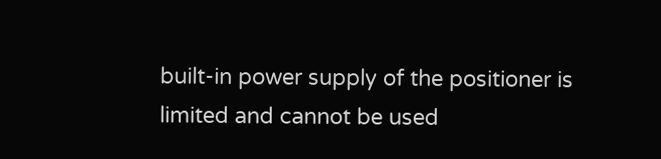built-in power supply of the positioner is limited and cannot be used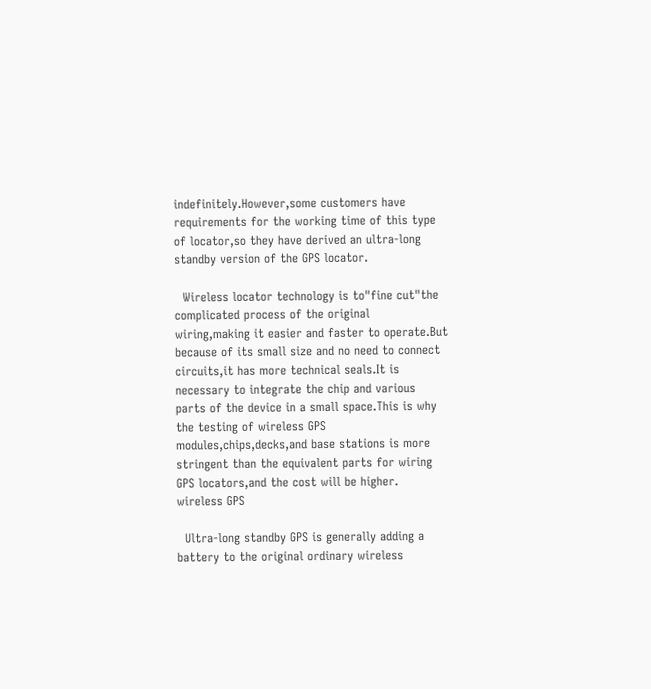indefinitely.However,some customers have requirements for the working time of this type of locator,so they have derived an ultra-long standby version of the GPS locator.

  Wireless locator technology is to"fine cut"the complicated process of the original wiring,making it easier and faster to operate.But because of its small size and no need to connect circuits,it has more technical seals.It is necessary to integrate the chip and various parts of the device in a small space.This is why the testing of wireless GPS modules,chips,decks,and base stations is more stringent than the equivalent parts for wiring GPS locators,and the cost will be higher.
wireless GPS

  Ultra-long standby GPS is generally adding a battery to the original ordinary wireless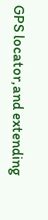GPS locator,and extending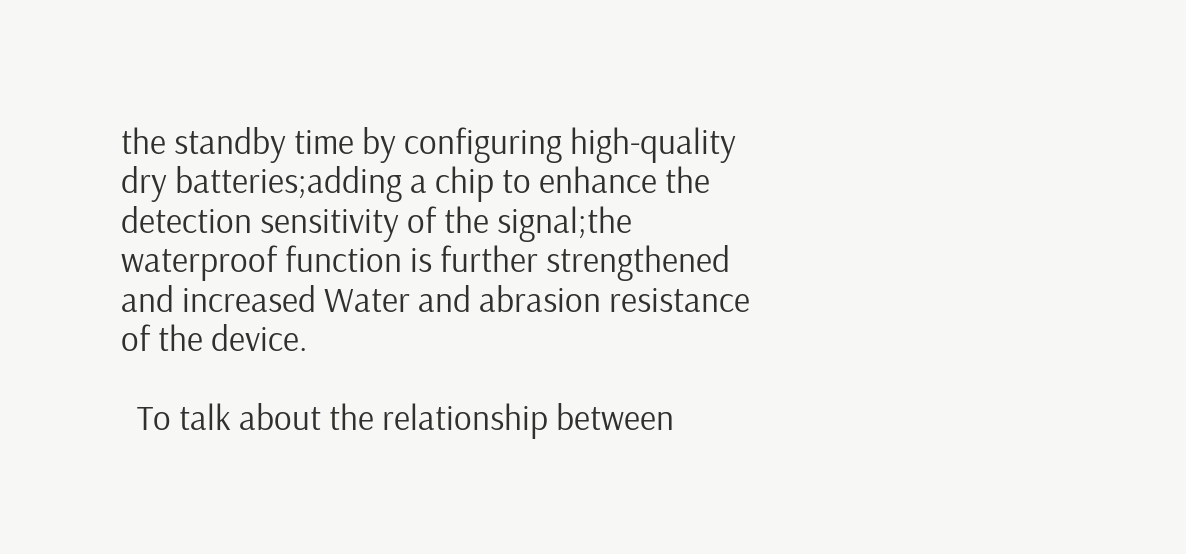the standby time by configuring high-quality dry batteries;adding a chip to enhance the detection sensitivity of the signal;the waterproof function is further strengthened and increased Water and abrasion resistance of the device.

  To talk about the relationship between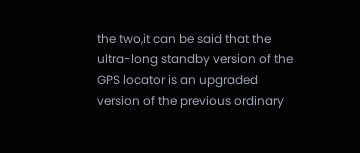the two,it can be said that the ultra-long standby version of the GPS locator is an upgraded version of the previous ordinary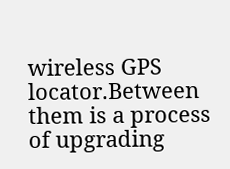wireless GPS locator.Between them is a process of upgrading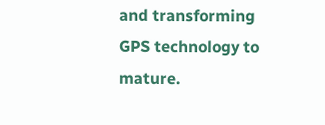and transforming GPS technology to mature.